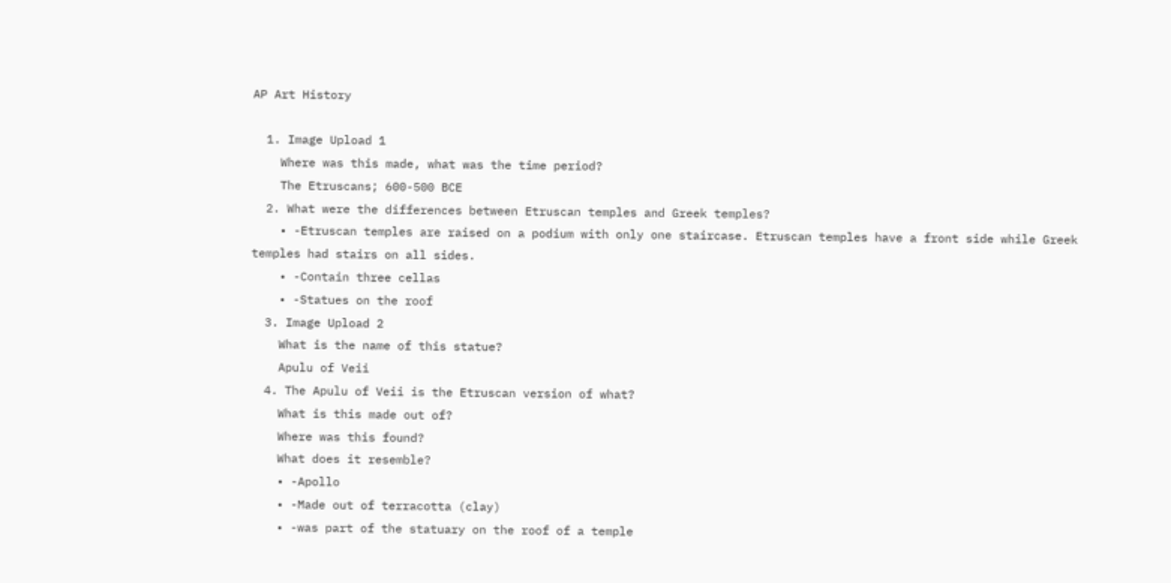AP Art History

  1. Image Upload 1
    Where was this made, what was the time period?
    The Etruscans; 600-500 BCE
  2. What were the differences between Etruscan temples and Greek temples?
    • -Etruscan temples are raised on a podium with only one staircase. Etruscan temples have a front side while Greek temples had stairs on all sides.
    • -Contain three cellas
    • -Statues on the roof
  3. Image Upload 2
    What is the name of this statue?
    Apulu of Veii
  4. The Apulu of Veii is the Etruscan version of what?
    What is this made out of?
    Where was this found?
    What does it resemble?
    • -Apollo
    • -Made out of terracotta (clay)
    • -was part of the statuary on the roof of a temple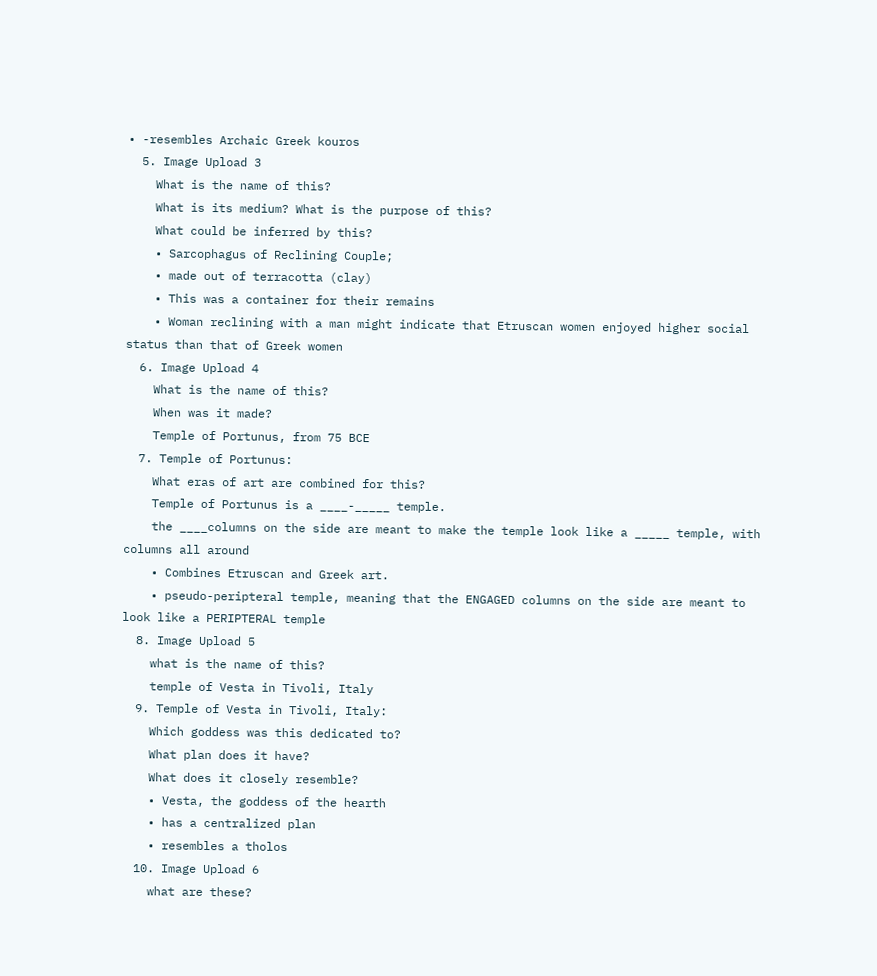• -resembles Archaic Greek kouros
  5. Image Upload 3
    What is the name of this?
    What is its medium? What is the purpose of this?
    What could be inferred by this?
    • Sarcophagus of Reclining Couple;
    • made out of terracotta (clay)
    • This was a container for their remains
    • Woman reclining with a man might indicate that Etruscan women enjoyed higher social status than that of Greek women
  6. Image Upload 4
    What is the name of this?
    When was it made?
    Temple of Portunus, from 75 BCE
  7. Temple of Portunus:
    What eras of art are combined for this?
    Temple of Portunus is a ____-_____ temple.
    the ____columns on the side are meant to make the temple look like a _____ temple, with columns all around
    • Combines Etruscan and Greek art.
    • pseudo-peripteral temple, meaning that the ENGAGED columns on the side are meant to look like a PERIPTERAL temple
  8. Image Upload 5
    what is the name of this?
    temple of Vesta in Tivoli, Italy
  9. Temple of Vesta in Tivoli, Italy:
    Which goddess was this dedicated to?
    What plan does it have?
    What does it closely resemble?
    • Vesta, the goddess of the hearth
    • has a centralized plan
    • resembles a tholos
  10. Image Upload 6
    what are these?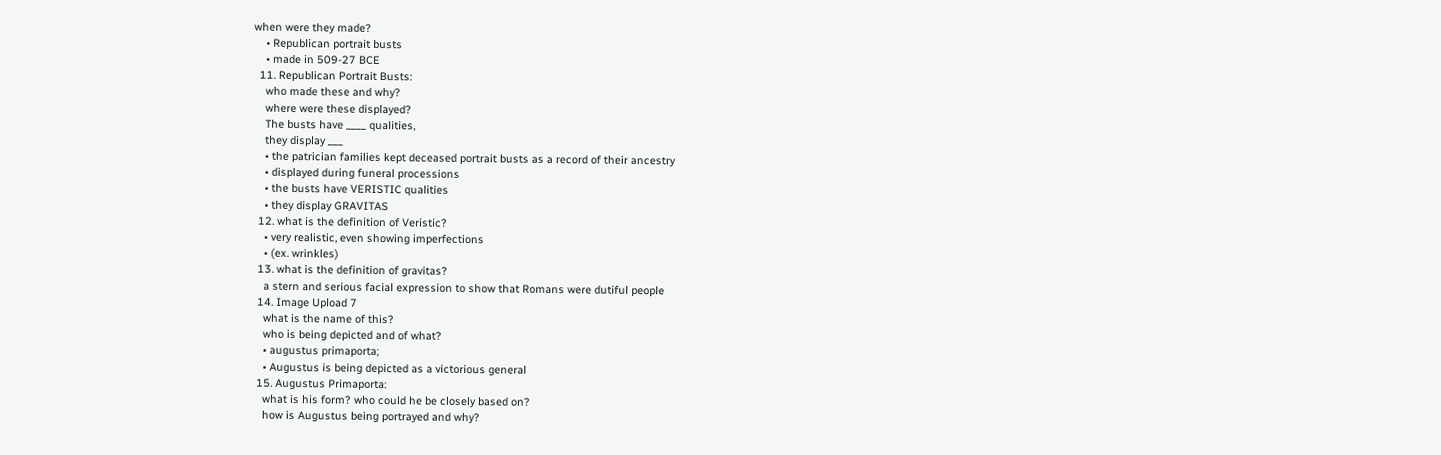when were they made?
    • Republican portrait busts
    • made in 509-27 BCE
  11. Republican Portrait Busts:
    who made these and why?
    where were these displayed?
    The busts have ____ qualities,
    they display ___
    • the patrician families kept deceased portrait busts as a record of their ancestry
    • displayed during funeral processions
    • the busts have VERISTIC qualities
    • they display GRAVITAS
  12. what is the definition of Veristic?
    • very realistic, even showing imperfections
    • (ex. wrinkles)
  13. what is the definition of gravitas?
    a stern and serious facial expression to show that Romans were dutiful people
  14. Image Upload 7
    what is the name of this?
    who is being depicted and of what?
    • augustus primaporta;
    • Augustus is being depicted as a victorious general
  15. Augustus Primaporta:
    what is his form? who could he be closely based on?
    how is Augustus being portrayed and why?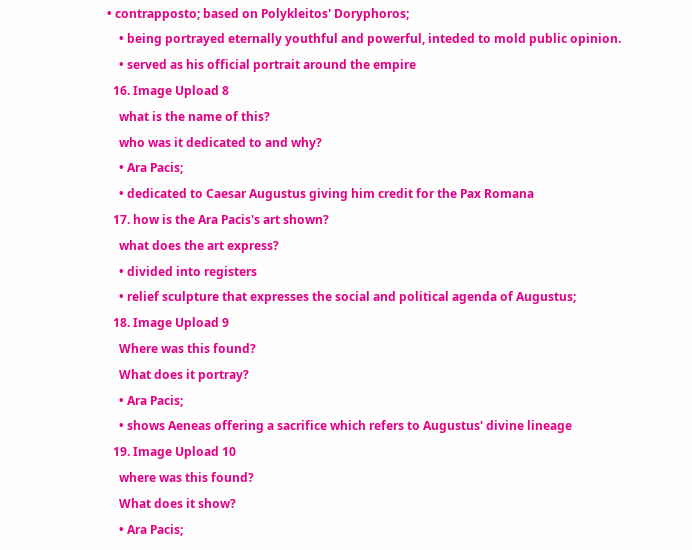• contrapposto; based on Polykleitos' Doryphoros;
    • being portrayed eternally youthful and powerful, inteded to mold public opinion.
    • served as his official portrait around the empire
  16. Image Upload 8
    what is the name of this?
    who was it dedicated to and why?
    • Ara Pacis;
    • dedicated to Caesar Augustus giving him credit for the Pax Romana
  17. how is the Ara Pacis's art shown?
    what does the art express?
    • divided into registers
    • relief sculpture that expresses the social and political agenda of Augustus;
  18. Image Upload 9
    Where was this found?
    What does it portray?
    • Ara Pacis;
    • shows Aeneas offering a sacrifice which refers to Augustus' divine lineage
  19. Image Upload 10
    where was this found?
    What does it show?
    • Ara Pacis;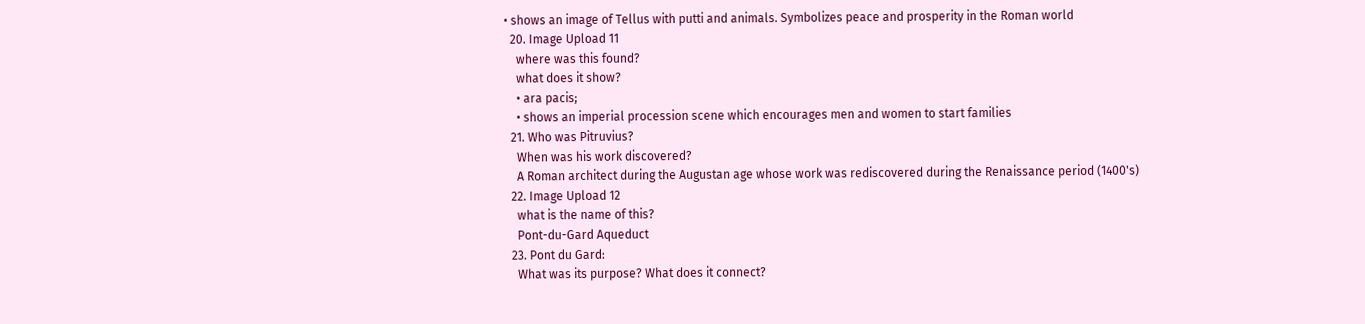• shows an image of Tellus with putti and animals. Symbolizes peace and prosperity in the Roman world
  20. Image Upload 11
    where was this found?
    what does it show?
    • ara pacis;
    • shows an imperial procession scene which encourages men and women to start families
  21. Who was Pitruvius?
    When was his work discovered?
    A Roman architect during the Augustan age whose work was rediscovered during the Renaissance period (1400's)
  22. Image Upload 12
    what is the name of this?
    Pont-du-Gard Aqueduct
  23. Pont du Gard:
    What was its purpose? What does it connect?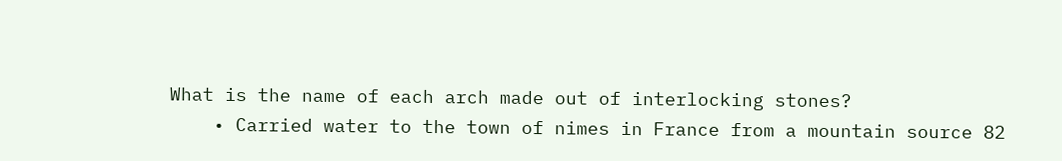What is the name of each arch made out of interlocking stones?
    • Carried water to the town of nimes in France from a mountain source 82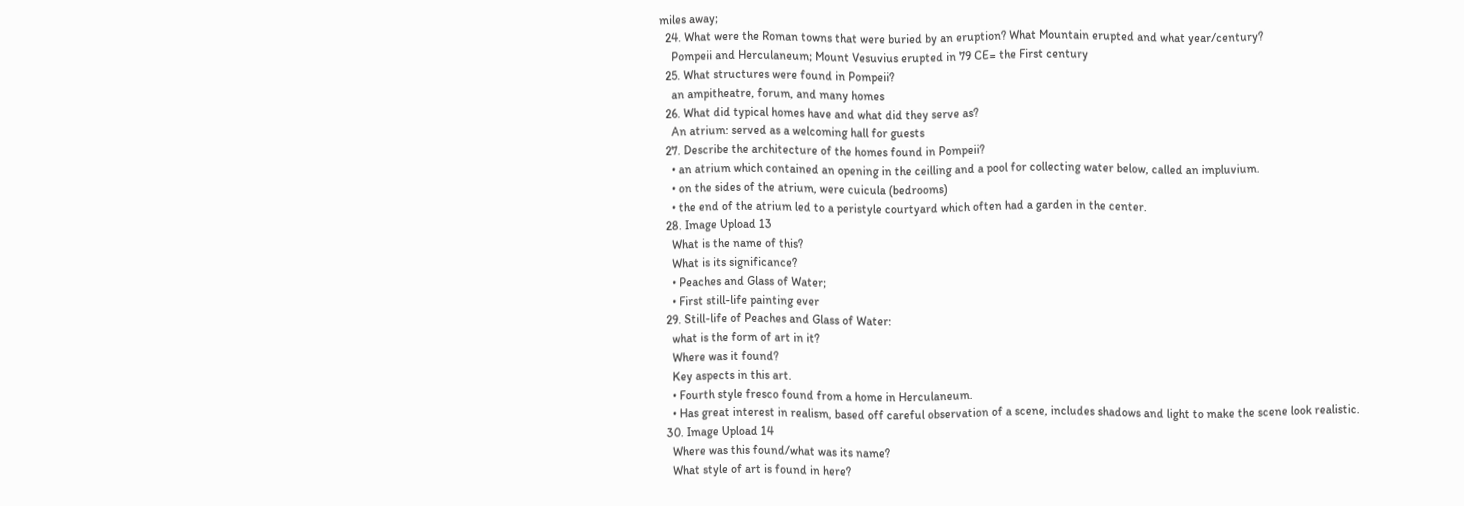miles away;
  24. What were the Roman towns that were buried by an eruption? What Mountain erupted and what year/century?
    Pompeii and Herculaneum; Mount Vesuvius erupted in 79 CE= the First century
  25. What structures were found in Pompeii?
    an ampitheatre, forum, and many homes
  26. What did typical homes have and what did they serve as?
    An atrium: served as a welcoming hall for guests
  27. Describe the architecture of the homes found in Pompeii?
    • an atrium which contained an opening in the ceilling and a pool for collecting water below, called an impluvium.
    • on the sides of the atrium, were cuicula (bedrooms)
    • the end of the atrium led to a peristyle courtyard which often had a garden in the center.
  28. Image Upload 13
    What is the name of this?
    What is its significance?
    • Peaches and Glass of Water;
    • First still-life painting ever
  29. Still-life of Peaches and Glass of Water:
    what is the form of art in it?
    Where was it found?
    Key aspects in this art.
    • Fourth style fresco found from a home in Herculaneum.
    • Has great interest in realism, based off careful observation of a scene, includes shadows and light to make the scene look realistic.
  30. Image Upload 14
    Where was this found/what was its name?
    What style of art is found in here?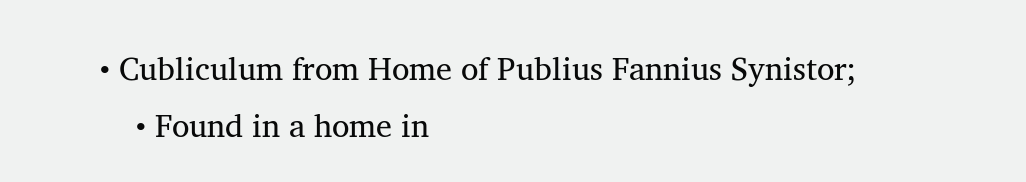• Cubliculum from Home of Publius Fannius Synistor;
    • Found in a home in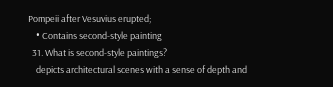Pompeii after Vesuvius erupted;
    • Contains second-style painting
  31. What is second-style paintings?
    depicts architectural scenes with a sense of depth and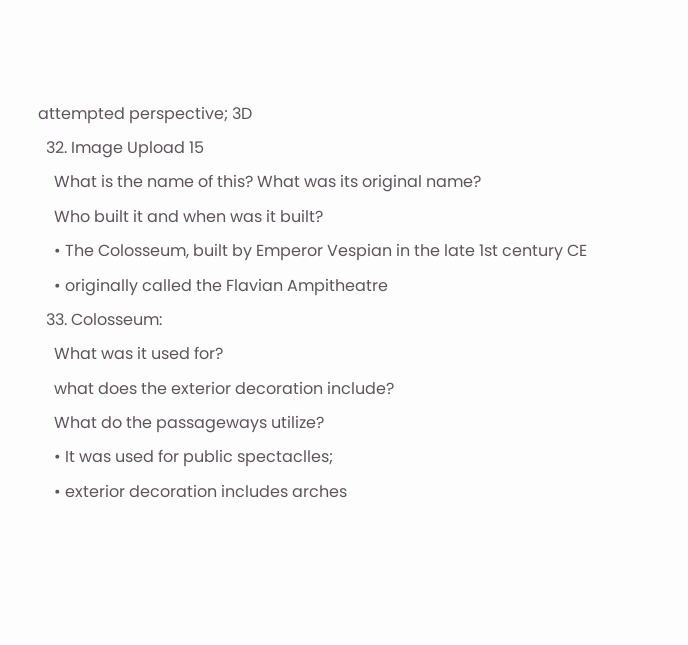attempted perspective; 3D
  32. Image Upload 15
    What is the name of this? What was its original name?
    Who built it and when was it built?
    • The Colosseum, built by Emperor Vespian in the late 1st century CE
    • originally called the Flavian Ampitheatre
  33. Colosseum:
    What was it used for?
    what does the exterior decoration include?
    What do the passageways utilize?
    • It was used for public spectaclles;
    • exterior decoration includes arches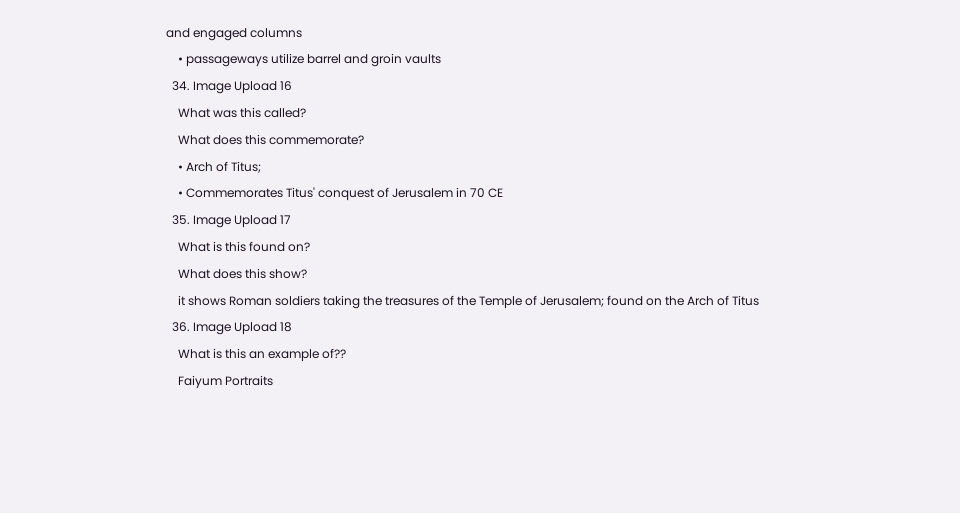and engaged columns
    • passageways utilize barrel and groin vaults
  34. Image Upload 16
    What was this called?
    What does this commemorate?
    • Arch of Titus;
    • Commemorates Titus' conquest of Jerusalem in 70 CE
  35. Image Upload 17
    What is this found on?
    What does this show?
    it shows Roman soldiers taking the treasures of the Temple of Jerusalem; found on the Arch of Titus
  36. Image Upload 18
    What is this an example of??
    Faiyum Portraits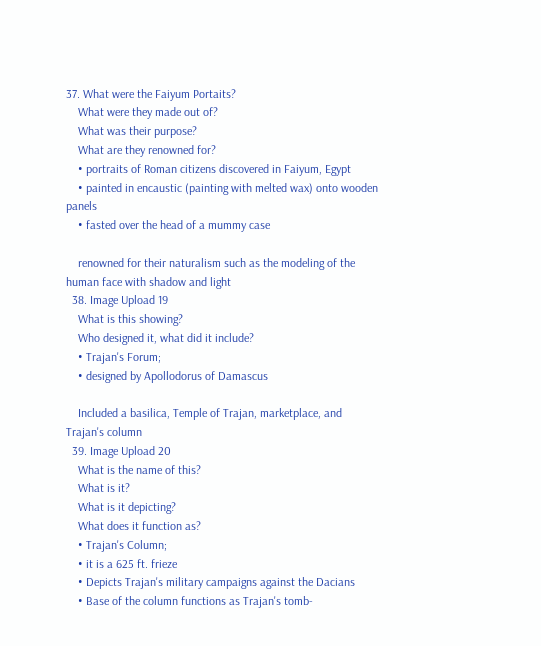37. What were the Faiyum Portaits?
    What were they made out of?
    What was their purpose?
    What are they renowned for?
    • portraits of Roman citizens discovered in Faiyum, Egypt
    • painted in encaustic (painting with melted wax) onto wooden panels
    • fasted over the head of a mummy case

    renowned for their naturalism such as the modeling of the human face with shadow and light
  38. Image Upload 19
    What is this showing?
    Who designed it, what did it include?
    • Trajan's Forum;
    • designed by Apollodorus of Damascus

    Included a basilica, Temple of Trajan, marketplace, and Trajan's column
  39. Image Upload 20
    What is the name of this?
    What is it?
    What is it depicting?
    What does it function as?
    • Trajan's Column;
    • it is a 625 ft. frieze
    • Depicts Trajan's military campaigns against the Dacians
    • Base of the column functions as Trajan's tomb-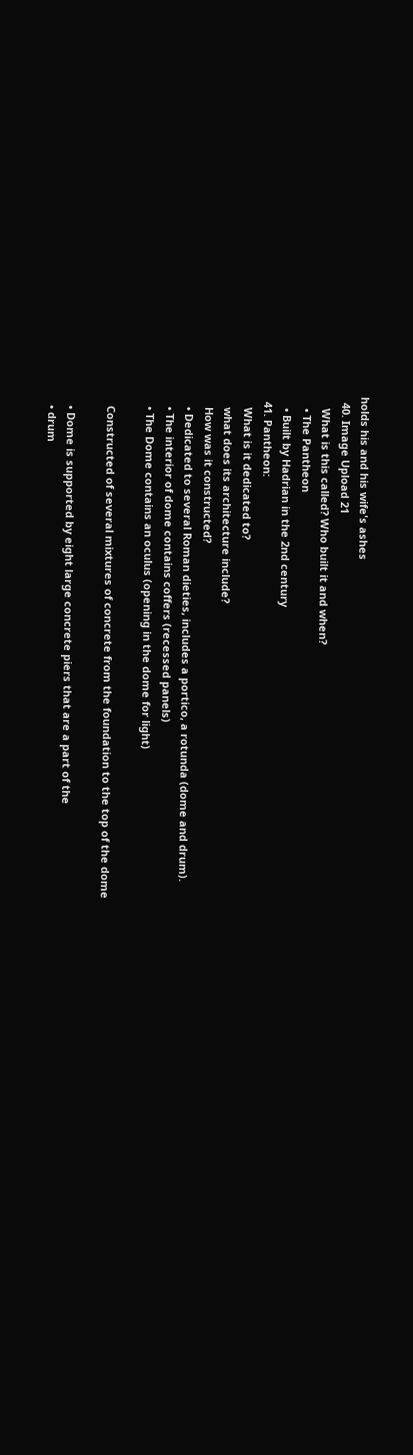holds his and his wife's ashes
  40. Image Upload 21
    What is this called? Who built it and when?
    • The Pantheon
    • Built by Hadrian in the 2nd century
  41. Pantheon:
    What is it dedicated to?
    what does its architecture include?
    How was it constructed?
    • Dedicated to several Roman dieties, includes a portico, a rotunda (dome and drum).
    • The interior of dome contains coffers (recessed panels)
    • The Dome contains an oculus (opening in the dome for light)

    Constructed of several mixtures of concrete from the foundation to the top of the dome

    • Dome is supported by eight large concrete piers that are a part of the
    • drum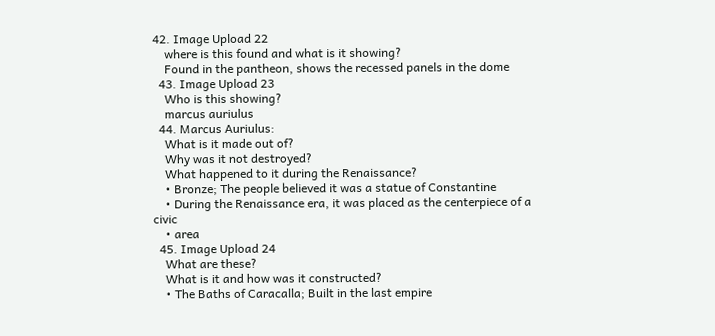42. Image Upload 22
    where is this found and what is it showing?
    Found in the pantheon, shows the recessed panels in the dome
  43. Image Upload 23
    Who is this showing?
    marcus auriulus
  44. Marcus Auriulus:
    What is it made out of?
    Why was it not destroyed?
    What happened to it during the Renaissance?
    • Bronze; The people believed it was a statue of Constantine
    • During the Renaissance era, it was placed as the centerpiece of a civic
    • area
  45. Image Upload 24
    What are these?
    What is it and how was it constructed?
    • The Baths of Caracalla; Built in the last empire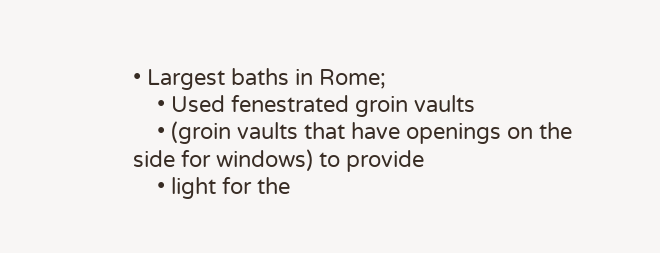• Largest baths in Rome;
    • Used fenestrated groin vaults
    • (groin vaults that have openings on the side for windows) to provide
    • light for the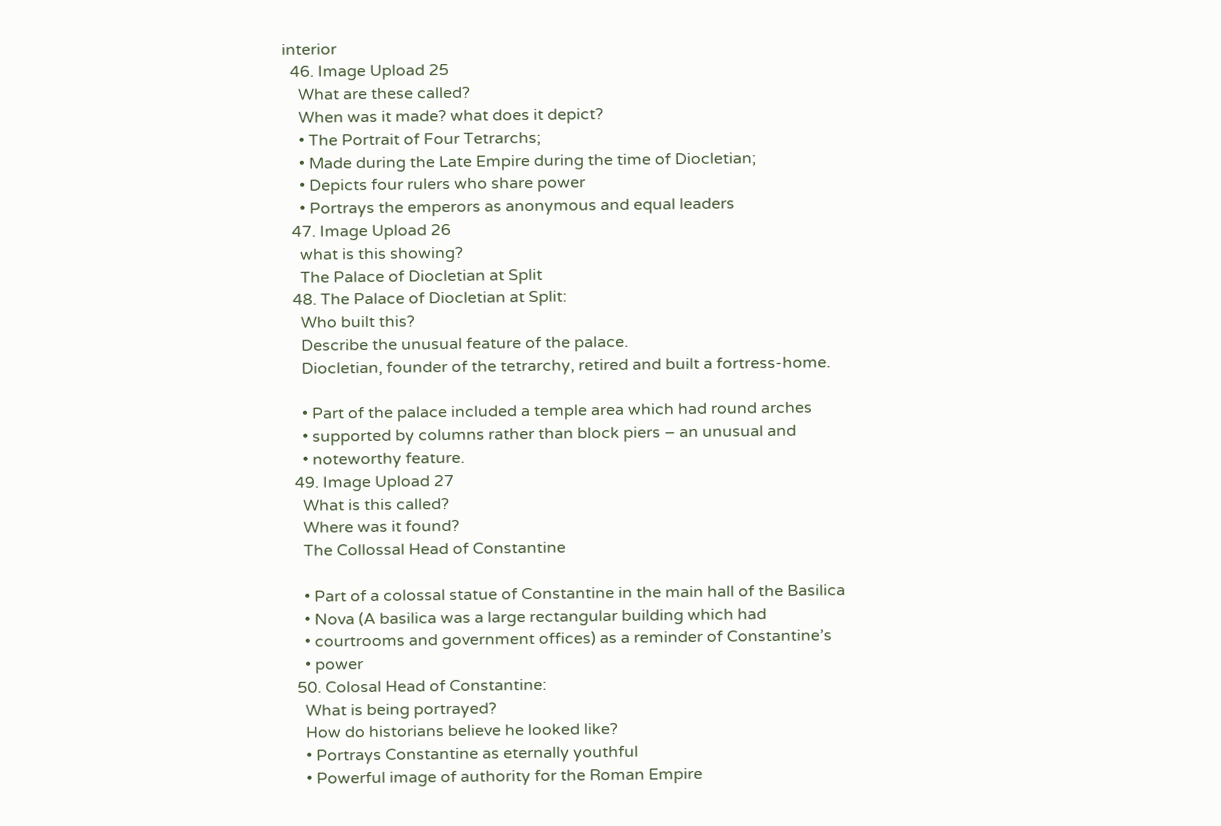interior
  46. Image Upload 25
    What are these called?
    When was it made? what does it depict?
    • The Portrait of Four Tetrarchs;
    • Made during the Late Empire during the time of Diocletian;
    • Depicts four rulers who share power
    • Portrays the emperors as anonymous and equal leaders
  47. Image Upload 26
    what is this showing?
    The Palace of Diocletian at Split
  48. The Palace of Diocletian at Split:
    Who built this?
    Describe the unusual feature of the palace.
    Diocletian, founder of the tetrarchy, retired and built a fortress-home.

    • Part of the palace included a temple area which had round arches
    • supported by columns rather than block piers – an unusual and
    • noteworthy feature.
  49. Image Upload 27
    What is this called?
    Where was it found?
    The Collossal Head of Constantine

    • Part of a colossal statue of Constantine in the main hall of the Basilica
    • Nova (A basilica was a large rectangular building which had
    • courtrooms and government offices) as a reminder of Constantine’s
    • power
  50. Colosal Head of Constantine:
    What is being portrayed?
    How do historians believe he looked like?
    • Portrays Constantine as eternally youthful
    • Powerful image of authority for the Roman Empire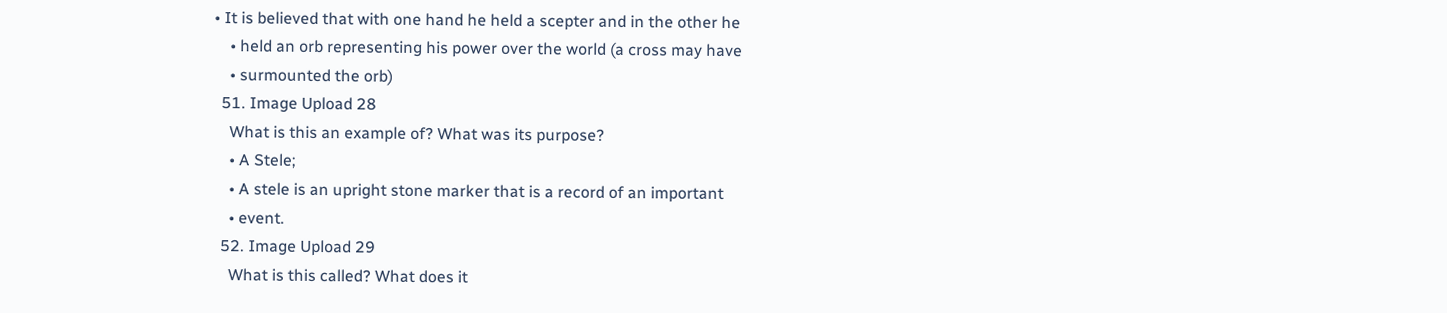• It is believed that with one hand he held a scepter and in the other he
    • held an orb representing his power over the world (a cross may have
    • surmounted the orb)
  51. Image Upload 28
    What is this an example of? What was its purpose?
    • A Stele;
    • A stele is an upright stone marker that is a record of an important
    • event.
  52. Image Upload 29
    What is this called? What does it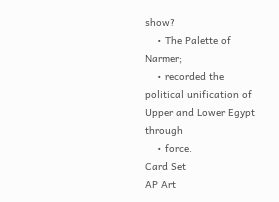show?
    • The Palette of Narmer;
    • recorded the political unification of Upper and Lower Egypt through
    • force.
Card Set
AP Art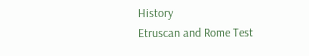History
Etruscan and Rome Test